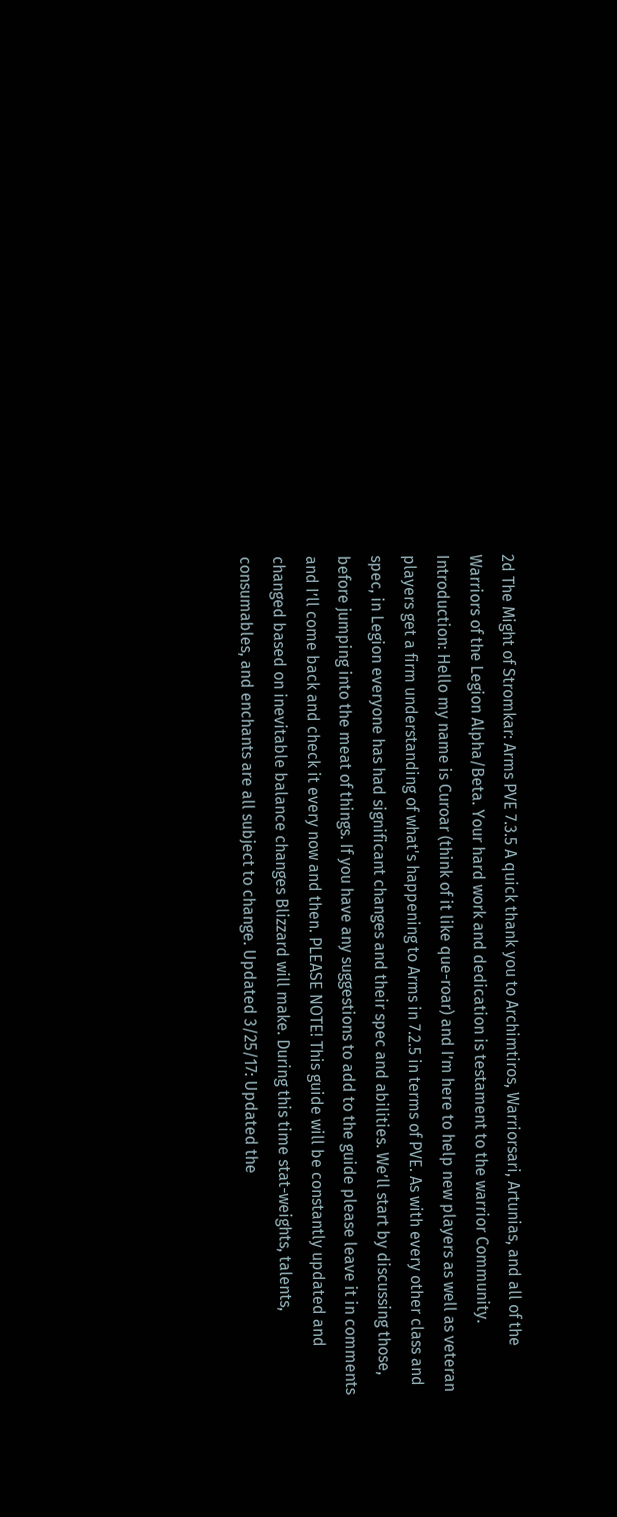2d The Might of Stromkar: Arms PVE 7.3.5 A quick thank you to Archimtiros, Warriorsari, Artunias, and all of the Warriors of the Legion Alpha/Beta. Your hard work and dedication is testament to the warrior Community. Introduction: Hello my name is Curoar (think of it like que-roar) and I’m here to help new players as well as veteran players get a firm understanding of what's happening to Arms in 7.2.5 in terms of PVE. As with every other class and spec, in Legion everyone has had significant changes and their spec and abilities. We’ll start by discussing those, before jumping into the meat of things. If you have any suggestions to add to the guide please leave it in comments and I’ll come back and check it every now and then. PLEASE NOTE! This guide will be constantly updated and changed based on inevitable balance changes Blizzard will make. During this time stat-weights, talents, consumables, and enchants are all subject to change. Updated 3/25/17: Updated the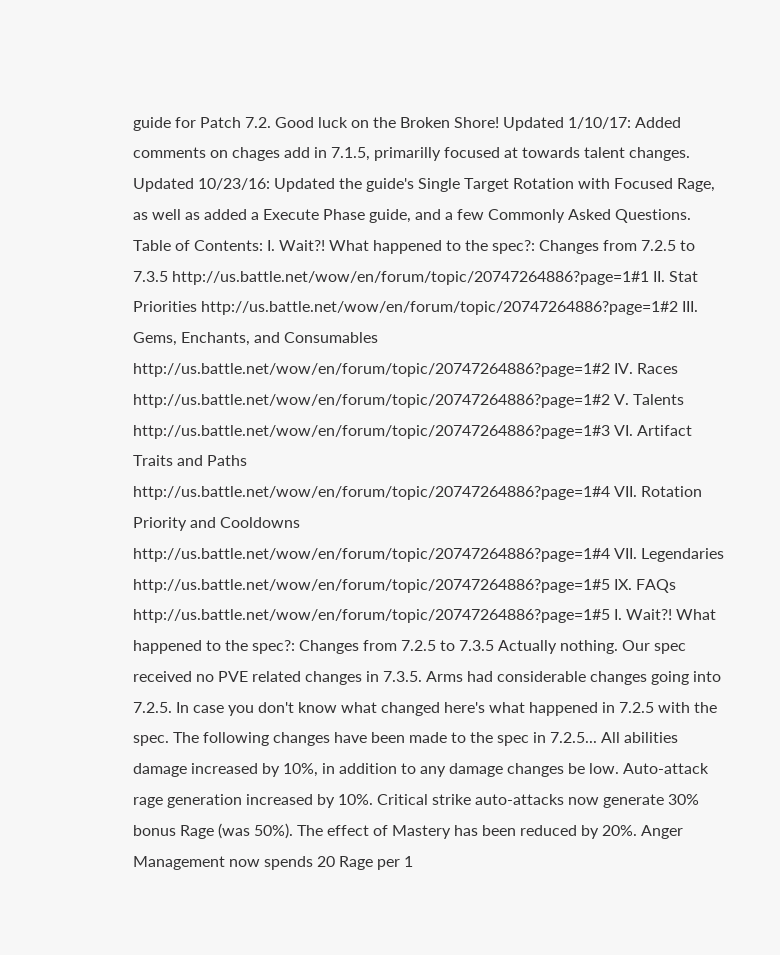guide for Patch 7.2. Good luck on the Broken Shore! Updated 1/10/17: Added comments on chages add in 7.1.5, primarilly focused at towards talent changes. Updated 10/23/16: Updated the guide's Single Target Rotation with Focused Rage, as well as added a Execute Phase guide, and a few Commonly Asked Questions. Table of Contents: I. Wait?! What happened to the spec?: Changes from 7.2.5 to 7.3.5 http://us.battle.net/wow/en/forum/topic/20747264886?page=1#1 II. Stat Priorities http://us.battle.net/wow/en/forum/topic/20747264886?page=1#2 III. Gems, Enchants, and Consumables http://us.battle.net/wow/en/forum/topic/20747264886?page=1#2 IV. Races http://us.battle.net/wow/en/forum/topic/20747264886?page=1#2 V. Talents http://us.battle.net/wow/en/forum/topic/20747264886?page=1#3 VI. Artifact Traits and Paths http://us.battle.net/wow/en/forum/topic/20747264886?page=1#4 VII. Rotation Priority and Cooldowns http://us.battle.net/wow/en/forum/topic/20747264886?page=1#4 VII. Legendaries http://us.battle.net/wow/en/forum/topic/20747264886?page=1#5 IX. FAQs http://us.battle.net/wow/en/forum/topic/20747264886?page=1#5 I. Wait?! What happened to the spec?: Changes from 7.2.5 to 7.3.5 Actually nothing. Our spec received no PVE related changes in 7.3.5. Arms had considerable changes going into 7.2.5. In case you don't know what changed here's what happened in 7.2.5 with the spec. The following changes have been made to the spec in 7.2.5... All abilities damage increased by 10%, in addition to any damage changes be low. Auto-attack rage generation increased by 10%. Critical strike auto-attacks now generate 30% bonus Rage (was 50%). The effect of Mastery has been reduced by 20%. Anger Management now spends 20 Rage per 1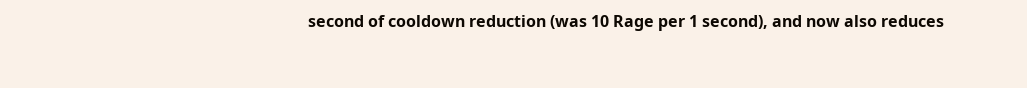second of cooldown reduction (was 10 Rage per 1 second), and now also reduces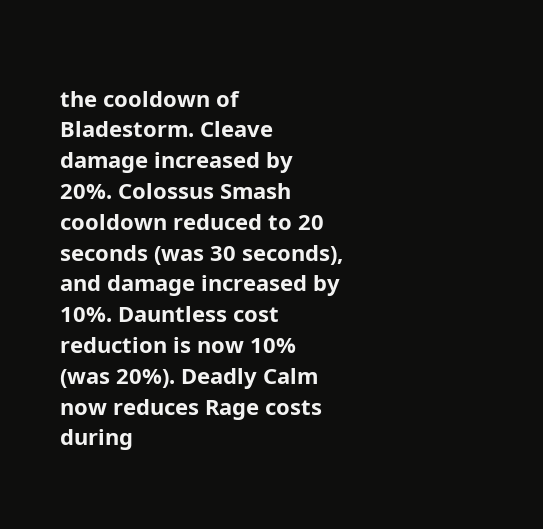the cooldown of Bladestorm. Cleave damage increased by 20%. Colossus Smash cooldown reduced to 20 seconds (was 30 seconds), and damage increased by 10%. Dauntless cost reduction is now 10% (was 20%). Deadly Calm now reduces Rage costs during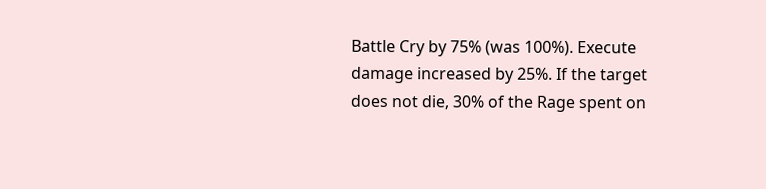Battle Cry by 75% (was 100%). Execute damage increased by 25%. If the target does not die, 30% of the Rage spent on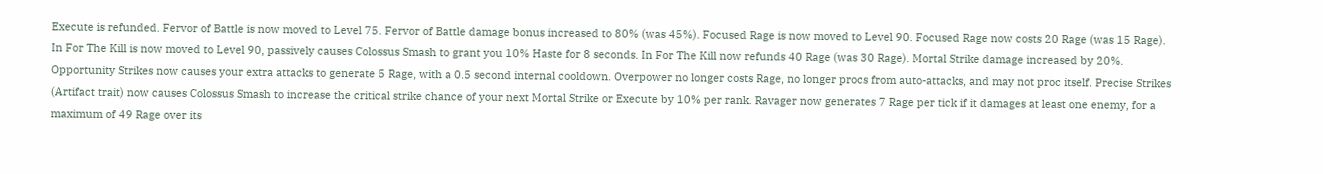Execute is refunded. Fervor of Battle is now moved to Level 75. Fervor of Battle damage bonus increased to 80% (was 45%). Focused Rage is now moved to Level 90. Focused Rage now costs 20 Rage (was 15 Rage). In For The Kill is now moved to Level 90, passively causes Colossus Smash to grant you 10% Haste for 8 seconds. In For The Kill now refunds 40 Rage (was 30 Rage). Mortal Strike damage increased by 20%. Opportunity Strikes now causes your extra attacks to generate 5 Rage, with a 0.5 second internal cooldown. Overpower no longer costs Rage, no longer procs from auto-attacks, and may not proc itself. Precise Strikes (Artifact trait) now causes Colossus Smash to increase the critical strike chance of your next Mortal Strike or Execute by 10% per rank. Ravager now generates 7 Rage per tick if it damages at least one enemy, for a maximum of 49 Rage over its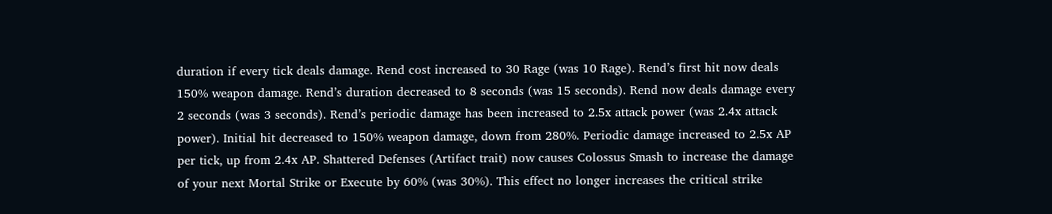duration if every tick deals damage. Rend cost increased to 30 Rage (was 10 Rage). Rend’s first hit now deals 150% weapon damage. Rend’s duration decreased to 8 seconds (was 15 seconds). Rend now deals damage every 2 seconds (was 3 seconds). Rend’s periodic damage has been increased to 2.5x attack power (was 2.4x attack power). Initial hit decreased to 150% weapon damage, down from 280%. Periodic damage increased to 2.5x AP per tick, up from 2.4x AP. Shattered Defenses (Artifact trait) now causes Colossus Smash to increase the damage of your next Mortal Strike or Execute by 60% (was 30%). This effect no longer increases the critical strike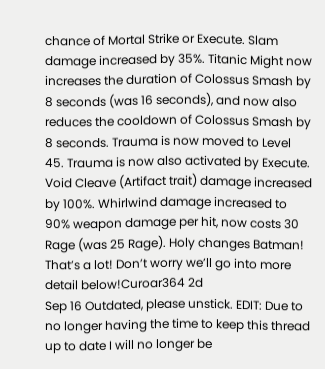chance of Mortal Strike or Execute. Slam damage increased by 35%. Titanic Might now increases the duration of Colossus Smash by 8 seconds (was 16 seconds), and now also reduces the cooldown of Colossus Smash by 8 seconds. Trauma is now moved to Level 45. Trauma is now also activated by Execute. Void Cleave (Artifact trait) damage increased by 100%. Whirlwind damage increased to 90% weapon damage per hit, now costs 30 Rage (was 25 Rage). Holy changes Batman! That’s a lot! Don’t worry we’ll go into more detail below!Curoar364 2d
Sep 16 Outdated, please unstick. EDIT: Due to no longer having the time to keep this thread up to date I will no longer be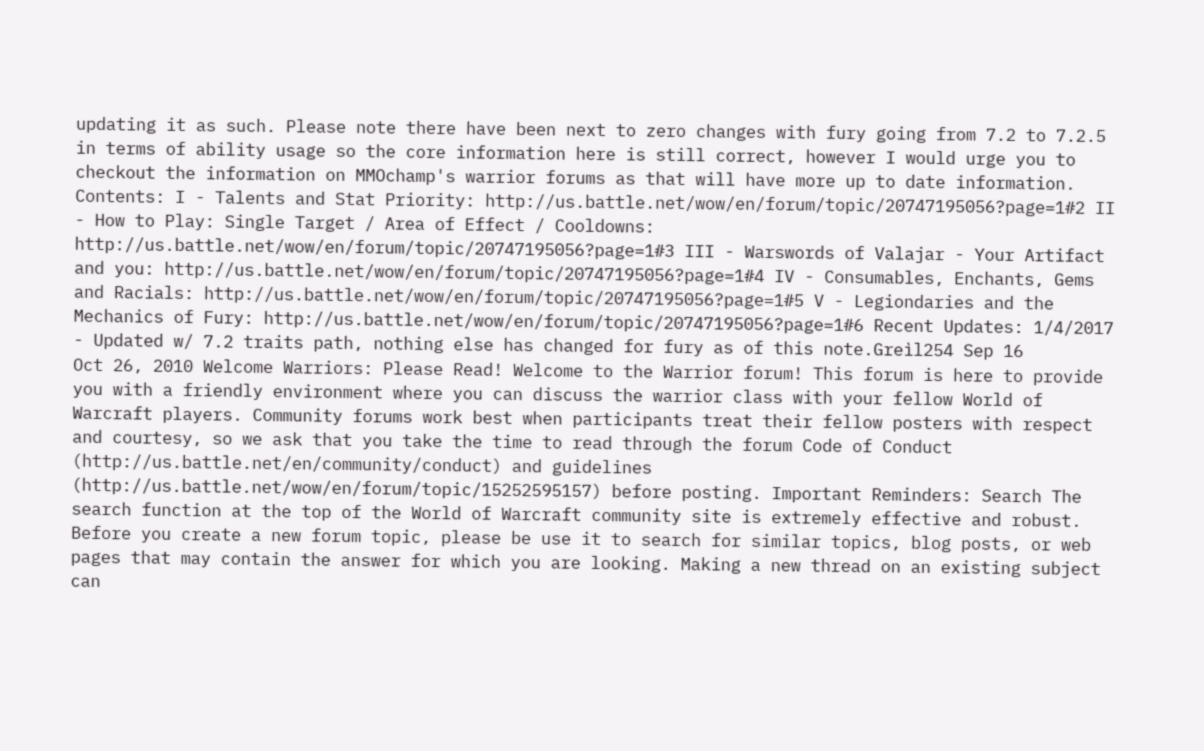updating it as such. Please note there have been next to zero changes with fury going from 7.2 to 7.2.5 in terms of ability usage so the core information here is still correct, however I would urge you to checkout the information on MMOchamp's warrior forums as that will have more up to date information. Contents: I - Talents and Stat Priority: http://us.battle.net/wow/en/forum/topic/20747195056?page=1#2 II - How to Play: Single Target / Area of Effect / Cooldowns: http://us.battle.net/wow/en/forum/topic/20747195056?page=1#3 III - Warswords of Valajar - Your Artifact and you: http://us.battle.net/wow/en/forum/topic/20747195056?page=1#4 IV - Consumables, Enchants, Gems and Racials: http://us.battle.net/wow/en/forum/topic/20747195056?page=1#5 V - Legiondaries and the Mechanics of Fury: http://us.battle.net/wow/en/forum/topic/20747195056?page=1#6 Recent Updates: 1/4/2017 - Updated w/ 7.2 traits path, nothing else has changed for fury as of this note.Greìl254 Sep 16
Oct 26, 2010 Welcome Warriors: Please Read! Welcome to the Warrior forum! This forum is here to provide you with a friendly environment where you can discuss the warrior class with your fellow World of Warcraft players. Community forums work best when participants treat their fellow posters with respect and courtesy, so we ask that you take the time to read through the forum Code of Conduct (http://us.battle.net/en/community/conduct) and guidelines (http://us.battle.net/wow/en/forum/topic/15252595157) before posting. Important Reminders: Search The search function at the top of the World of Warcraft community site is extremely effective and robust. Before you create a new forum topic, please be use it to search for similar topics, blog posts, or web pages that may contain the answer for which you are looking. Making a new thread on an existing subject can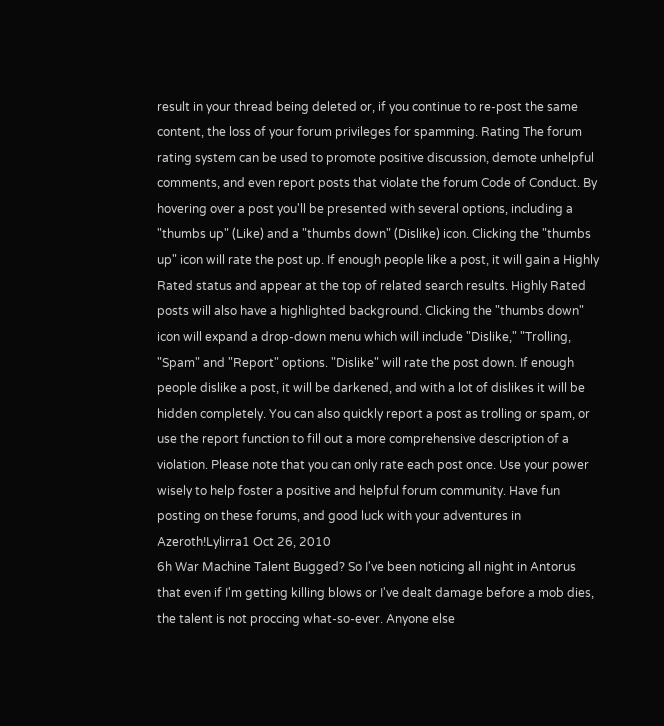result in your thread being deleted or, if you continue to re-post the same content, the loss of your forum privileges for spamming. Rating The forum rating system can be used to promote positive discussion, demote unhelpful comments, and even report posts that violate the forum Code of Conduct. By hovering over a post you'll be presented with several options, including a "thumbs up" (Like) and a "thumbs down" (Dislike) icon. Clicking the "thumbs up" icon will rate the post up. If enough people like a post, it will gain a Highly Rated status and appear at the top of related search results. Highly Rated posts will also have a highlighted background. Clicking the "thumbs down" icon will expand a drop-down menu which will include "Dislike," "Trolling, "Spam" and "Report" options. "Dislike" will rate the post down. If enough people dislike a post, it will be darkened, and with a lot of dislikes it will be hidden completely. You can also quickly report a post as trolling or spam, or use the report function to fill out a more comprehensive description of a violation. Please note that you can only rate each post once. Use your power wisely to help foster a positive and helpful forum community. Have fun posting on these forums, and good luck with your adventures in Azeroth!Lylirra1 Oct 26, 2010
6h War Machine Talent Bugged? So I've been noticing all night in Antorus that even if I'm getting killing blows or I've dealt damage before a mob dies, the talent is not proccing what-so-ever. Anyone else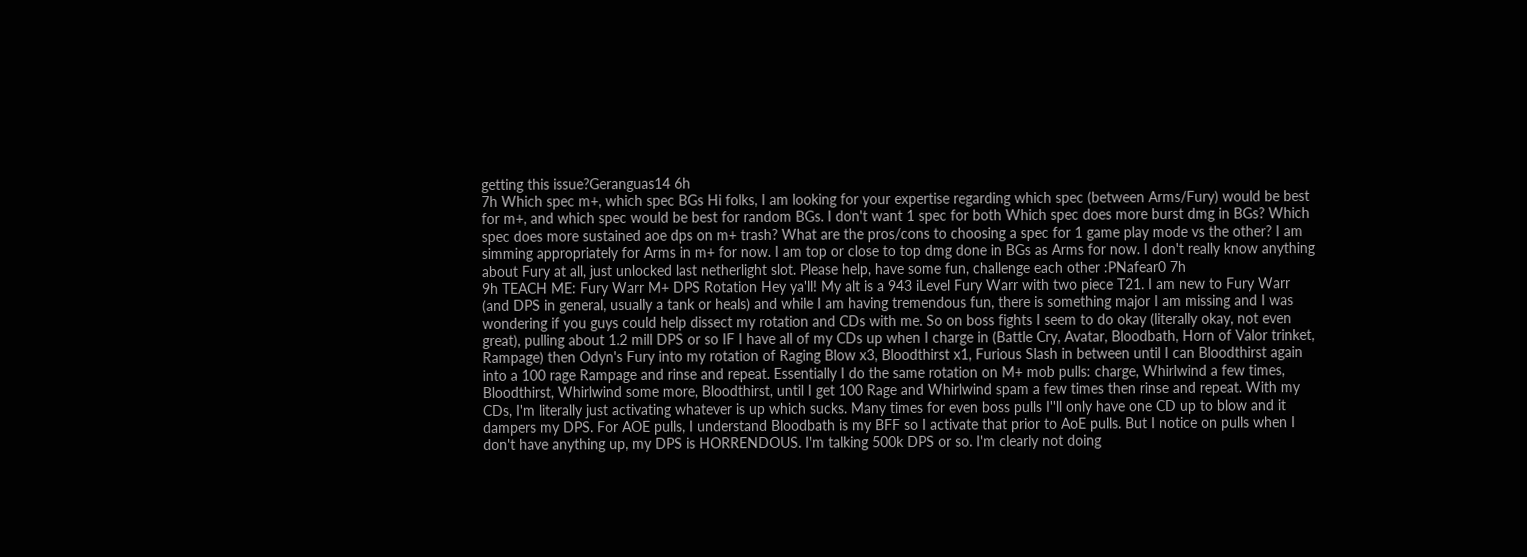getting this issue?Geranguas14 6h
7h Which spec m+, which spec BGs Hi folks, I am looking for your expertise regarding which spec (between Arms/Fury) would be best for m+, and which spec would be best for random BGs. I don't want 1 spec for both Which spec does more burst dmg in BGs? Which spec does more sustained aoe dps on m+ trash? What are the pros/cons to choosing a spec for 1 game play mode vs the other? I am simming appropriately for Arms in m+ for now. I am top or close to top dmg done in BGs as Arms for now. I don't really know anything about Fury at all, just unlocked last netherlight slot. Please help, have some fun, challenge each other :PNafear0 7h
9h TEACH ME: Fury Warr M+ DPS Rotation Hey ya'll! My alt is a 943 iLevel Fury Warr with two piece T21. I am new to Fury Warr (and DPS in general, usually a tank or heals) and while I am having tremendous fun, there is something major I am missing and I was wondering if you guys could help dissect my rotation and CDs with me. So on boss fights I seem to do okay (literally okay, not even great), pulling about 1.2 mill DPS or so IF I have all of my CDs up when I charge in (Battle Cry, Avatar, Bloodbath, Horn of Valor trinket, Rampage) then Odyn's Fury into my rotation of Raging Blow x3, Bloodthirst x1, Furious Slash in between until I can Bloodthirst again into a 100 rage Rampage and rinse and repeat. Essentially I do the same rotation on M+ mob pulls: charge, Whirlwind a few times, Bloodthirst, Whirlwind some more, Bloodthirst, until I get 100 Rage and Whirlwind spam a few times then rinse and repeat. With my CDs, I'm literally just activating whatever is up which sucks. Many times for even boss pulls I''ll only have one CD up to blow and it dampers my DPS. For AOE pulls, I understand Bloodbath is my BFF so I activate that prior to AoE pulls. But I notice on pulls when I don't have anything up, my DPS is HORRENDOUS. I'm talking 500k DPS or so. I'm clearly not doing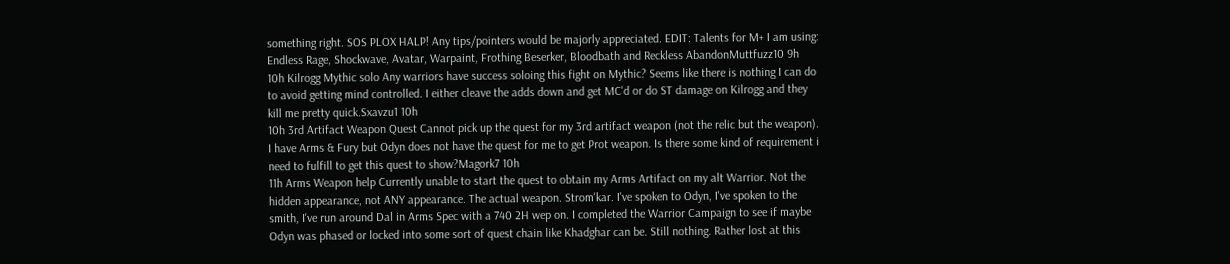something right. SOS PLOX HALP! Any tips/pointers would be majorly appreciated. EDIT: Talents for M+ I am using: Endless Rage, Shockwave, Avatar, Warpaint, Frothing Beserker, Bloodbath and Reckless AbandonMuttfuzz10 9h
10h Kilrogg Mythic solo Any warriors have success soloing this fight on Mythic? Seems like there is nothing I can do to avoid getting mind controlled. I either cleave the adds down and get MC'd or do ST damage on Kilrogg and they kill me pretty quick.Sxavzu1 10h
10h 3rd Artifact Weapon Quest Cannot pick up the quest for my 3rd artifact weapon (not the relic but the weapon). I have Arms & Fury but Odyn does not have the quest for me to get Prot weapon. Is there some kind of requirement i need to fulfill to get this quest to show?Magork7 10h
11h Arms Weapon help Currently unable to start the quest to obtain my Arms Artifact on my alt Warrior. Not the hidden appearance, not ANY appearance. The actual weapon. Strom'kar. I've spoken to Odyn, I've spoken to the smith, I've run around Dal in Arms Spec with a 740 2H wep on. I completed the Warrior Campaign to see if maybe Odyn was phased or locked into some sort of quest chain like Khadghar can be. Still nothing. Rather lost at this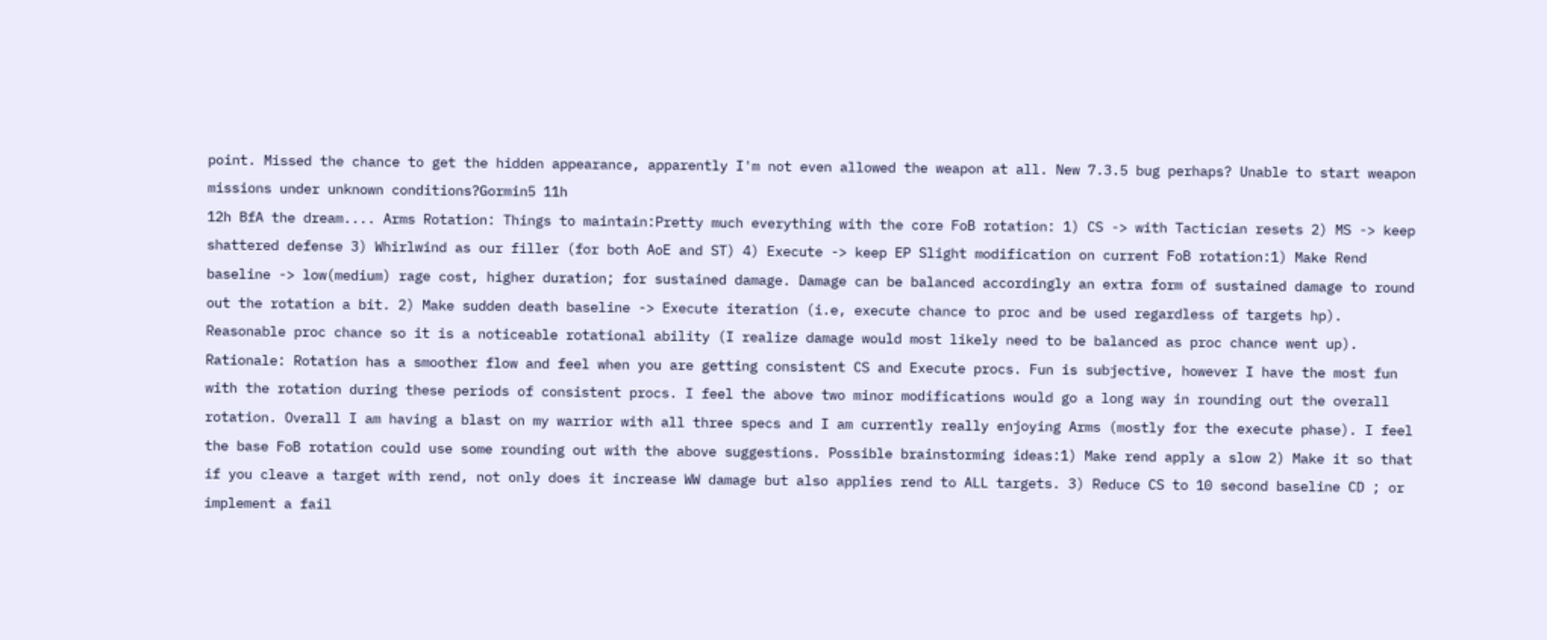point. Missed the chance to get the hidden appearance, apparently I'm not even allowed the weapon at all. New 7.3.5 bug perhaps? Unable to start weapon missions under unknown conditions?Gormin5 11h
12h BfA the dream.... Arms Rotation: Things to maintain:Pretty much everything with the core FoB rotation: 1) CS -> with Tactician resets 2) MS -> keep shattered defense 3) Whirlwind as our filler (for both AoE and ST) 4) Execute -> keep EP Slight modification on current FoB rotation:1) Make Rend baseline -> low(medium) rage cost, higher duration; for sustained damage. Damage can be balanced accordingly an extra form of sustained damage to round out the rotation a bit. 2) Make sudden death baseline -> Execute iteration (i.e, execute chance to proc and be used regardless of targets hp). Reasonable proc chance so it is a noticeable rotational ability (I realize damage would most likely need to be balanced as proc chance went up). Rationale: Rotation has a smoother flow and feel when you are getting consistent CS and Execute procs. Fun is subjective, however I have the most fun with the rotation during these periods of consistent procs. I feel the above two minor modifications would go a long way in rounding out the overall rotation. Overall I am having a blast on my warrior with all three specs and I am currently really enjoying Arms (mostly for the execute phase). I feel the base FoB rotation could use some rounding out with the above suggestions. Possible brainstorming ideas:1) Make rend apply a slow 2) Make it so that if you cleave a target with rend, not only does it increase WW damage but also applies rend to ALL targets. 3) Reduce CS to 10 second baseline CD ; or implement a fail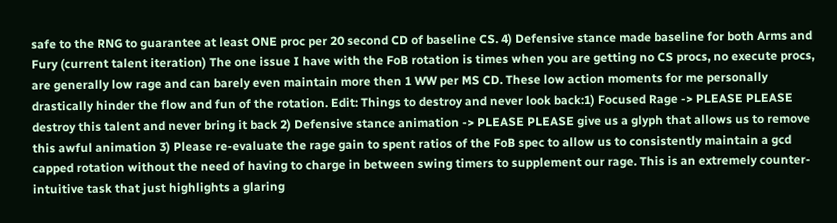safe to the RNG to guarantee at least ONE proc per 20 second CD of baseline CS. 4) Defensive stance made baseline for both Arms and Fury (current talent iteration) The one issue I have with the FoB rotation is times when you are getting no CS procs, no execute procs, are generally low rage and can barely even maintain more then 1 WW per MS CD. These low action moments for me personally drastically hinder the flow and fun of the rotation. Edit: Things to destroy and never look back:1) Focused Rage -> PLEASE PLEASE destroy this talent and never bring it back 2) Defensive stance animation -> PLEASE PLEASE give us a glyph that allows us to remove this awful animation 3) Please re-evaluate the rage gain to spent ratios of the FoB spec to allow us to consistently maintain a gcd capped rotation without the need of having to charge in between swing timers to supplement our rage. This is an extremely counter-intuitive task that just highlights a glaring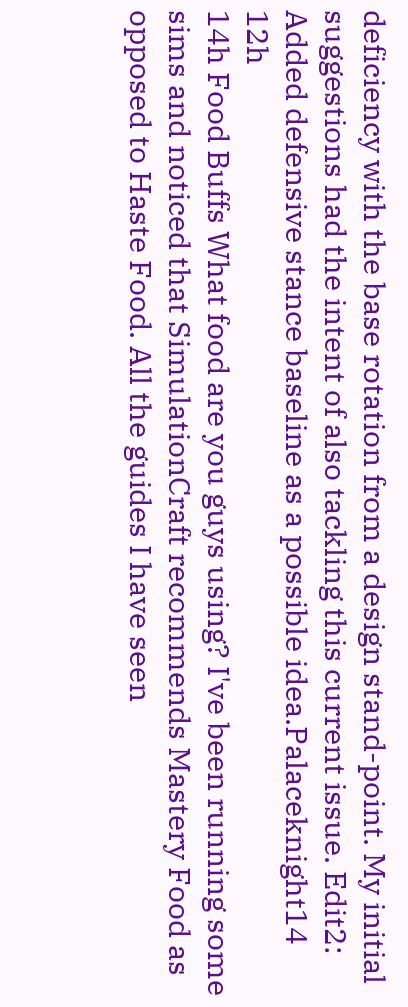deficiency with the base rotation from a design stand-point. My initial suggestions had the intent of also tackling this current issue. Edit2: Added defensive stance baseline as a possible idea.Palaceknight14 12h
14h Food Buffs What food are you guys using? I've been running some sims and noticed that SimulationCraft recommends Mastery Food as opposed to Haste Food. All the guides I have seen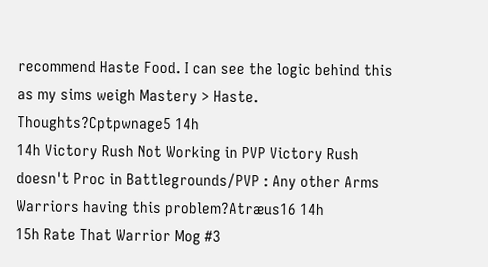recommend Haste Food. I can see the logic behind this as my sims weigh Mastery > Haste. Thoughts?Cptpwnage5 14h
14h Victory Rush Not Working in PVP Victory Rush doesn't Proc in Battlegrounds/PVP : Any other Arms Warriors having this problem?Atræus16 14h
15h Rate That Warrior Mog #3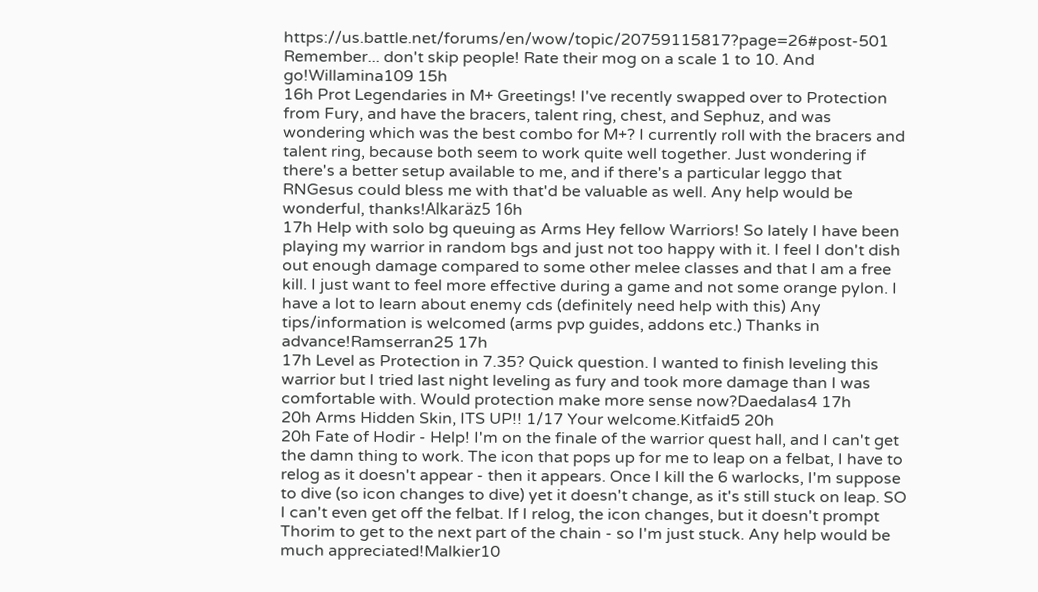https://us.battle.net/forums/en/wow/topic/20759115817?page=26#post-501 Remember... don't skip people! Rate their mog on a scale 1 to 10. And go!Willamina109 15h
16h Prot Legendaries in M+ Greetings! I've recently swapped over to Protection from Fury, and have the bracers, talent ring, chest, and Sephuz, and was wondering which was the best combo for M+? I currently roll with the bracers and talent ring, because both seem to work quite well together. Just wondering if there's a better setup available to me, and if there's a particular leggo that RNGesus could bless me with that'd be valuable as well. Any help would be wonderful, thanks!Alkaräz5 16h
17h Help with solo bg queuing as Arms Hey fellow Warriors! So lately I have been playing my warrior in random bgs and just not too happy with it. I feel I don't dish out enough damage compared to some other melee classes and that I am a free kill. I just want to feel more effective during a game and not some orange pylon. I have a lot to learn about enemy cds (definitely need help with this) Any tips/information is welcomed (arms pvp guides, addons etc.) Thanks in advance!Ramserran25 17h
17h Level as Protection in 7.35? Quick question. I wanted to finish leveling this warrior but I tried last night leveling as fury and took more damage than I was comfortable with. Would protection make more sense now?Daedalas4 17h
20h Arms Hidden Skin, ITS UP!! 1/17 Your welcome.Kitfaid5 20h
20h Fate of Hodir - Help! I'm on the finale of the warrior quest hall, and I can't get the damn thing to work. The icon that pops up for me to leap on a felbat, I have to relog as it doesn't appear - then it appears. Once I kill the 6 warlocks, I'm suppose to dive (so icon changes to dive) yet it doesn't change, as it's still stuck on leap. SO I can't even get off the felbat. If I relog, the icon changes, but it doesn't prompt Thorim to get to the next part of the chain - so I'm just stuck. Any help would be much appreciated!Malkier10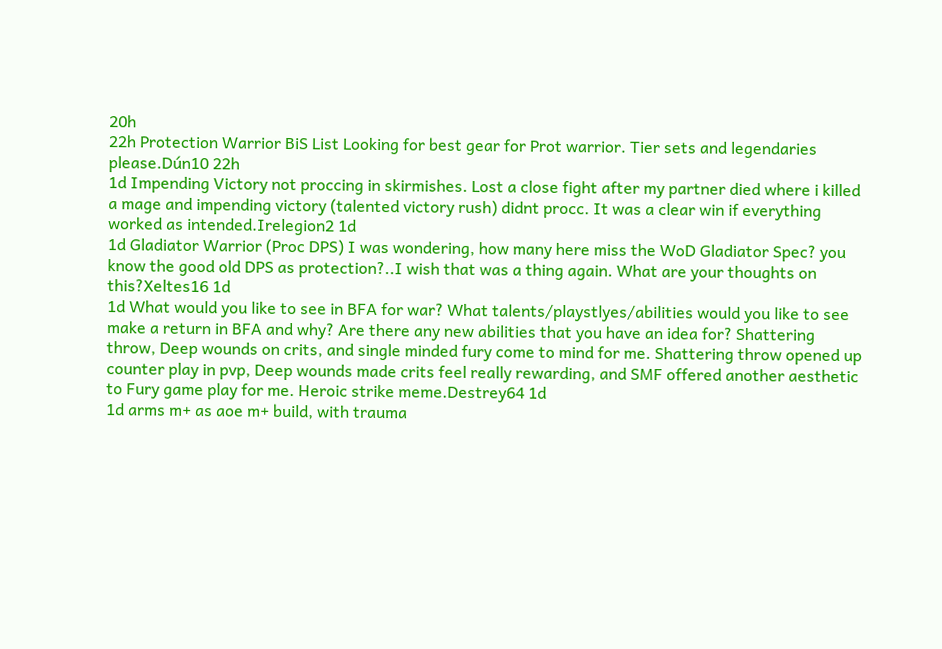20h
22h Protection Warrior BiS List Looking for best gear for Prot warrior. Tier sets and legendaries please.Dún10 22h
1d Impending Victory not proccing in skirmishes. Lost a close fight after my partner died where i killed a mage and impending victory (talented victory rush) didnt procc. It was a clear win if everything worked as intended.Irelegion2 1d
1d Gladiator Warrior (Proc DPS) I was wondering, how many here miss the WoD Gladiator Spec? you know the good old DPS as protection?..I wish that was a thing again. What are your thoughts on this?Xeltes16 1d
1d What would you like to see in BFA for war? What talents/playstlyes/abilities would you like to see make a return in BFA and why? Are there any new abilities that you have an idea for? Shattering throw, Deep wounds on crits, and single minded fury come to mind for me. Shattering throw opened up counter play in pvp, Deep wounds made crits feel really rewarding, and SMF offered another aesthetic to Fury game play for me. Heroic strike meme.Destrey64 1d
1d arms m+ as aoe m+ build, with trauma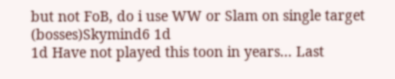but not FoB, do i use WW or Slam on single target (bosses)Skymind6 1d
1d Have not played this toon in years... Last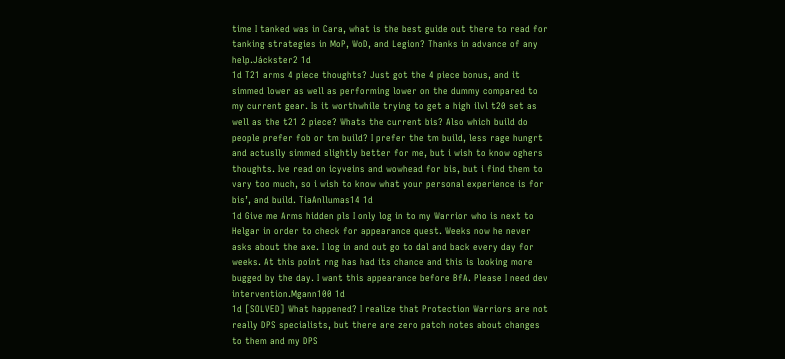time I tanked was in Cara, what is the best guide out there to read for tanking strategies in MoP, WoD, and Legion? Thanks in advance of any help.Jáckster2 1d
1d T21 arms 4 piece thoughts? Just got the 4 piece bonus, and it simmed lower as well as performing lower on the dummy compared to my current gear. Is it worthwhile trying to get a high ilvl t20 set as well as the t21 2 piece? Whats the current bis? Also which build do people prefer fob or tm build? I prefer the tm build, less rage hungrt and actuslly simmed slightly better for me, but i wish to know oghers thoughts. Ive read on icyveins and wowhead for bis, but i find them to vary too much, so i wish to know what your personal experience is for bis’, and build. TiaAnllumas14 1d
1d Give me Arms hidden pls I only log in to my Warrior who is next to Helgar in order to check for appearance quest. Weeks now he never asks about the axe. I log in and out go to dal and back every day for weeks. At this point rng has had its chance and this is looking more bugged by the day. I want this appearance before BfA. Please I need dev intervention.Mgann100 1d
1d [SOLVED] What happened? I realize that Protection Warriors are not really DPS specialists, but there are zero patch notes about changes to them and my DPS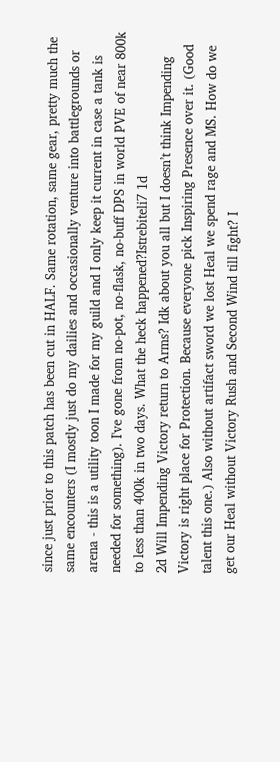since just prior to this patch has been cut in HALF. Same rotation, same gear, pretty much the same encounters (I mostly just do my dailies and occasionally venture into battlegrounds or arena - this is a utility toon I made for my guild and I only keep it current in case a tank is needed for something). I've gone from no-pot, no-flask, no-buff DPS in world PVE of near 800k to less than 400k in two days. What the heck happened?Istrebiteli7 1d
2d Will Impending Victory return to Arms? Idk about you all but I doesn’t think Impending Victory is right place for Protection. Because everyone pick Inspiring Presence over it. (Good talent this one.) Also without artifact sword we lost Heal we spend rage and MS. How do we get our Heal without Victory Rush and Second Wind till fight? I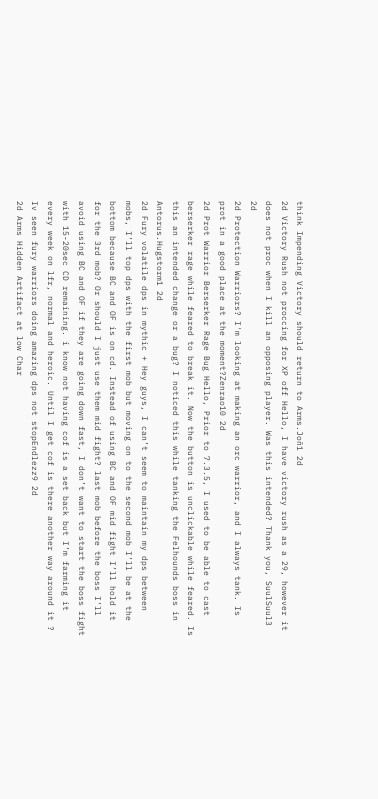think Impending Victory should return to Arms.Joñ1 2d
2d Victory Rush not proccing for XP off Hello, I have victory rush as a 29, however it does not proc when I kill an opposing player. Was this intended? Thank you, SuulSuul3 2d
2d Protection Warriors? I'm looking at making an orc warrior, and I always tank. Is prot in a good place at the moment?Zenrao10 2d
2d Prot Warrior Berserker Rage Bug Hello, Prior to 7.3.5, I used to be able to cast berserker rage while feared to break it. Now the button is unclickable while feared. Is this an intended change or a bug? I noticed this while tanking the Felhounds boss in Antorus.Hugstorm1 2d
2d Fury volatile dps in mythic + Hey guys, I can’t seem to maintain my dps between mobs, I’ll top dps with the first mob but moving on to the second mob I’ll be at the bottom because BC and OF is on cd. Instead of using BC and OF mid fight I’ll hold it for the 3rd mob? Or should I just use them mid fight? last mob before the boss I’ll avoid using BC and OF if they are going down fast, I don’t want to start the boss fight with 15-20sec CD remaining. i know not having cof is a set back but I’m farming it every week on lfr, normal and heroic. Until I get cof is there another way around it ? Iv seen fury warriors doing amazing dps not stopEndlezz9 2d
2d Arms Hidden Artifact at low Char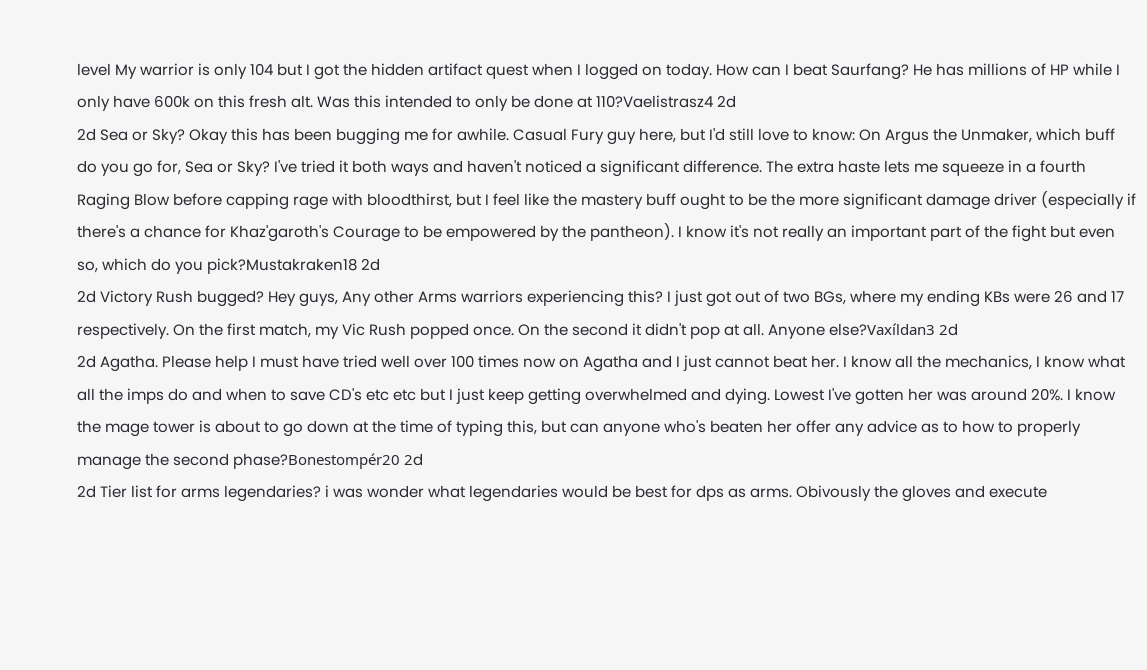level My warrior is only 104 but I got the hidden artifact quest when I logged on today. How can I beat Saurfang? He has millions of HP while I only have 600k on this fresh alt. Was this intended to only be done at 110?Vaelistrasz4 2d
2d Sea or Sky? Okay this has been bugging me for awhile. Casual Fury guy here, but I'd still love to know: On Argus the Unmaker, which buff do you go for, Sea or Sky? I've tried it both ways and haven't noticed a significant difference. The extra haste lets me squeeze in a fourth Raging Blow before capping rage with bloodthirst, but I feel like the mastery buff ought to be the more significant damage driver (especially if there's a chance for Khaz'garoth's Courage to be empowered by the pantheon). I know it's not really an important part of the fight but even so, which do you pick?Mustakraken18 2d
2d Victory Rush bugged? Hey guys, Any other Arms warriors experiencing this? I just got out of two BGs, where my ending KBs were 26 and 17 respectively. On the first match, my Vic Rush popped once. On the second it didn't pop at all. Anyone else?Vaxíldan3 2d
2d Agatha. Please help I must have tried well over 100 times now on Agatha and I just cannot beat her. I know all the mechanics, I know what all the imps do and when to save CD's etc etc but I just keep getting overwhelmed and dying. Lowest I've gotten her was around 20%. I know the mage tower is about to go down at the time of typing this, but can anyone who's beaten her offer any advice as to how to properly manage the second phase?Bonestompér20 2d
2d Tier list for arms legendaries? i was wonder what legendaries would be best for dps as arms. Obivously the gloves and execute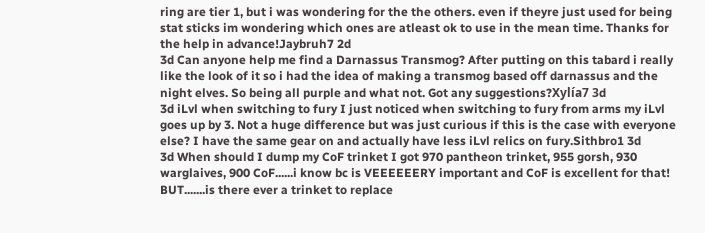ring are tier 1, but i was wondering for the the others. even if theyre just used for being stat sticks im wondering which ones are atleast ok to use in the mean time. Thanks for the help in advance!Jaybruh7 2d
3d Can anyone help me find a Darnassus Transmog? After putting on this tabard i really like the look of it so i had the idea of making a transmog based off darnassus and the night elves. So being all purple and what not. Got any suggestions?Xylía7 3d
3d iLvl when switching to fury I just noticed when switching to fury from arms my iLvl goes up by 3. Not a huge difference but was just curious if this is the case with everyone else? I have the same gear on and actually have less iLvl relics on fury.Sithbro1 3d
3d When should I dump my CoF trinket I got 970 pantheon trinket, 955 gorsh, 930 warglaives, 900 CoF......i know bc is VEEEEEERY important and CoF is excellent for that! BUT.......is there ever a trinket to replace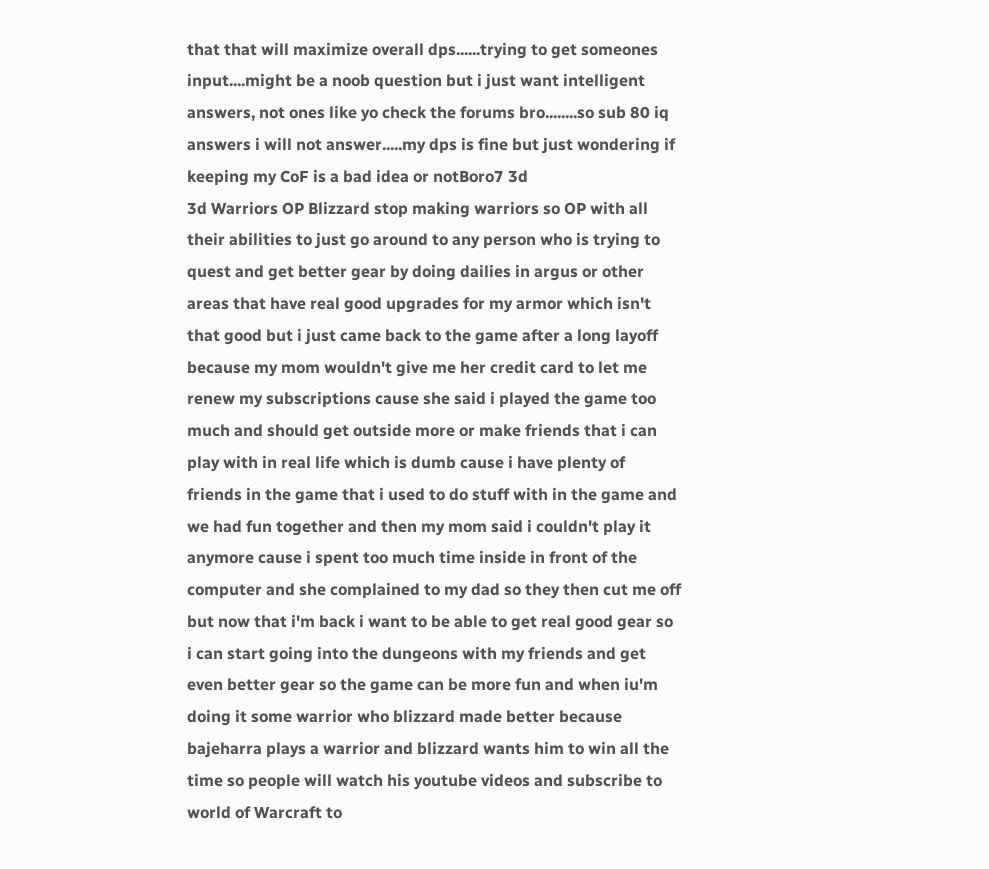that that will maximize overall dps......trying to get someones input....might be a noob question but i just want intelligent answers, not ones like yo check the forums bro........so sub 80 iq answers i will not answer.....my dps is fine but just wondering if keeping my CoF is a bad idea or notBoro7 3d
3d Warriors OP Blizzard stop making warriors so OP with all their abilities to just go around to any person who is trying to quest and get better gear by doing dailies in argus or other areas that have real good upgrades for my armor which isn't that good but i just came back to the game after a long layoff because my mom wouldn't give me her credit card to let me renew my subscriptions cause she said i played the game too much and should get outside more or make friends that i can play with in real life which is dumb cause i have plenty of friends in the game that i used to do stuff with in the game and we had fun together and then my mom said i couldn't play it anymore cause i spent too much time inside in front of the computer and she complained to my dad so they then cut me off but now that i'm back i want to be able to get real good gear so i can start going into the dungeons with my friends and get even better gear so the game can be more fun and when iu'm doing it some warrior who blizzard made better because bajeharra plays a warrior and blizzard wants him to win all the time so people will watch his youtube videos and subscribe to world of Warcraft to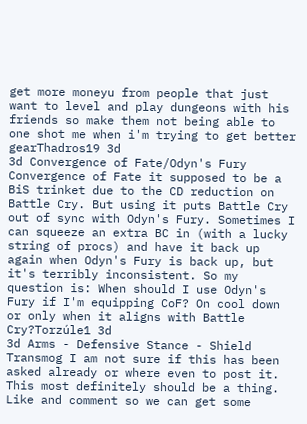get more moneyu from people that just want to level and play dungeons with his friends so make them not being able to one shot me when i'm trying to get better gearThadros19 3d
3d Convergence of Fate/Odyn's Fury Convergence of Fate it supposed to be a BiS trinket due to the CD reduction on Battle Cry. But using it puts Battle Cry out of sync with Odyn's Fury. Sometimes I can squeeze an extra BC in (with a lucky string of procs) and have it back up again when Odyn's Fury is back up, but it's terribly inconsistent. So my question is: When should I use Odyn's Fury if I'm equipping CoF? On cool down or only when it aligns with Battle Cry?Torzúle1 3d
3d Arms - Defensive Stance - Shield Transmog I am not sure if this has been asked already or where even to post it. This most definitely should be a thing. Like and comment so we can get some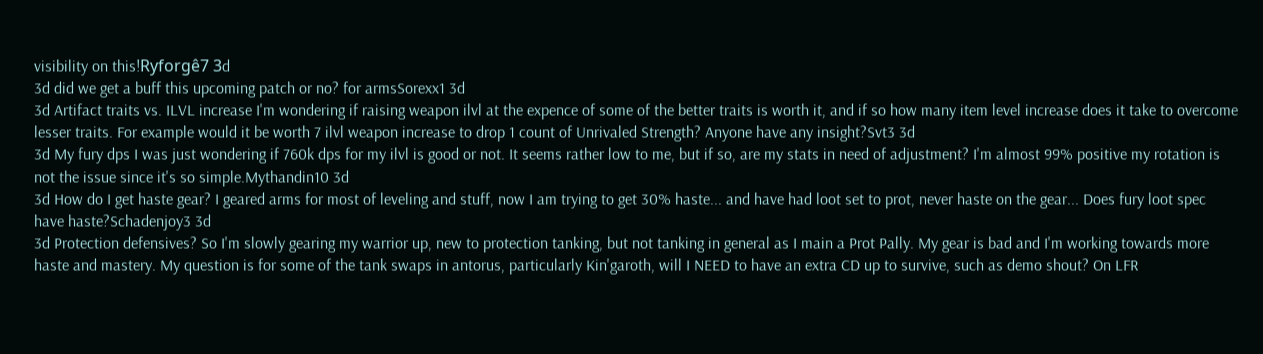visibility on this!Ryforgê7 3d
3d did we get a buff this upcoming patch or no? for armsSorexx1 3d
3d Artifact traits vs. ILVL increase I'm wondering if raising weapon ilvl at the expence of some of the better traits is worth it, and if so how many item level increase does it take to overcome lesser traits. For example would it be worth 7 ilvl weapon increase to drop 1 count of Unrivaled Strength? Anyone have any insight?Svt3 3d
3d My fury dps I was just wondering if 760k dps for my ilvl is good or not. It seems rather low to me, but if so, are my stats in need of adjustment? I'm almost 99% positive my rotation is not the issue since it's so simple.Mythandin10 3d
3d How do I get haste gear? I geared arms for most of leveling and stuff, now I am trying to get 30% haste... and have had loot set to prot, never haste on the gear... Does fury loot spec have haste?Schadenjoy3 3d
3d Protection defensives? So I'm slowly gearing my warrior up, new to protection tanking, but not tanking in general as I main a Prot Pally. My gear is bad and I'm working towards more haste and mastery. My question is for some of the tank swaps in antorus, particularly Kin'garoth, will I NEED to have an extra CD up to survive, such as demo shout? On LFR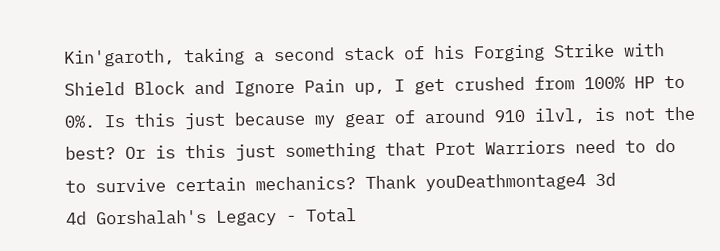Kin'garoth, taking a second stack of his Forging Strike with Shield Block and Ignore Pain up, I get crushed from 100% HP to 0%. Is this just because my gear of around 910 ilvl, is not the best? Or is this just something that Prot Warriors need to do to survive certain mechanics? Thank youDeathmontage4 3d
4d Gorshalah's Legacy - Total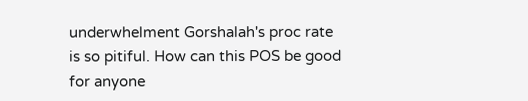underwhelment Gorshalah's proc rate is so pitiful. How can this POS be good for anyone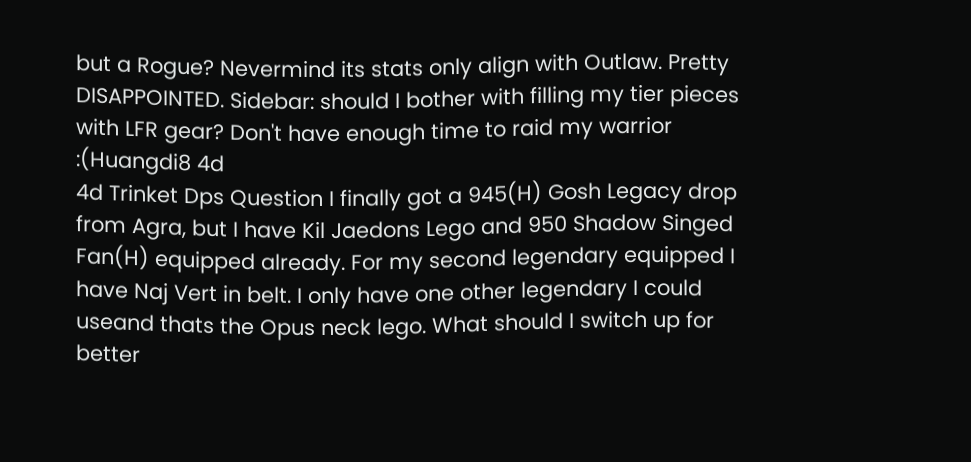but a Rogue? Nevermind its stats only align with Outlaw. Pretty DISAPPOINTED. Sidebar: should I bother with filling my tier pieces with LFR gear? Don't have enough time to raid my warrior :(Huangdi8 4d
4d Trinket Dps Question I finally got a 945(H) Gosh Legacy drop from Agra, but I have Kil Jaedons Lego and 950 Shadow Singed Fan(H) equipped already. For my second legendary equipped I have Naj Vert in belt. I only have one other legendary I could useand thats the Opus neck lego. What should I switch up for better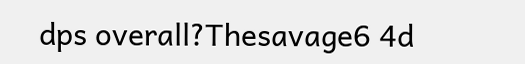dps overall?Thesavage6 4d